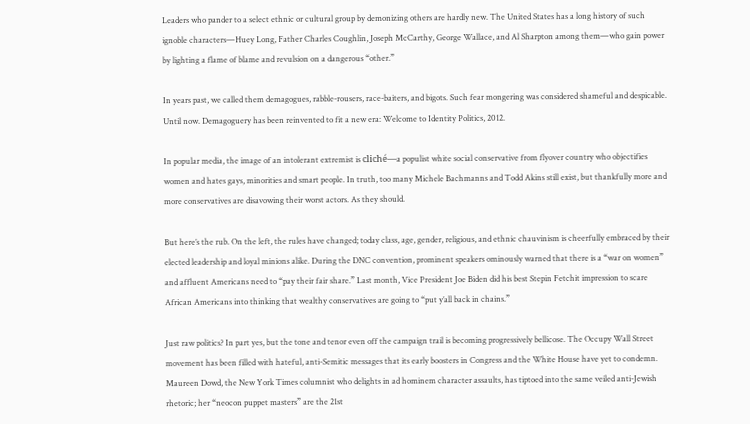Leaders who pander to a select ethnic or cultural group by demonizing others are hardly new. The United States has a long history of such ignoble characters—Huey Long, Father Charles Coughlin, Joseph McCarthy, George Wallace, and Al Sharpton among them—who gain power by lighting a flame of blame and revulsion on a dangerous “other.”

In years past, we called them demagogues, rabble-rousers, race-baiters, and bigots. Such fear mongering was considered shameful and despicable. Until now. Demagoguery has been reinvented to fit a new era: Welcome to Identity Politics, 2012.

In popular media, the image of an intolerant extremist is cliché—a populist white social conservative from flyover country who objectifies women and hates gays, minorities and smart people. In truth, too many Michele Bachmanns and Todd Akins still exist, but thankfully more and more conservatives are disavowing their worst actors. As they should.

But here’s the rub. On the left, the rules have changed; today class, age, gender, religious, and ethnic chauvinism is cheerfully embraced by their elected leadership and loyal minions alike. During the DNC convention, prominent speakers ominously warned that there is a “war on women” and affluent Americans need to “pay their fair share.” Last month, Vice President Joe Biden did his best Stepin Fetchit impression to scare African Americans into thinking that wealthy conservatives are going to “put y’all back in chains.”

Just raw politics? In part yes, but the tone and tenor even off the campaign trail is becoming progressively bellicose. The Occupy Wall Street movement has been filled with hateful, anti-Semitic messages that its early boosters in Congress and the White House have yet to condemn. Maureen Dowd, the New York Times columnist who delights in ad hominem character assaults, has tiptoed into the same veiled anti-Jewish rhetoric; her “neocon puppet masters” are the 21st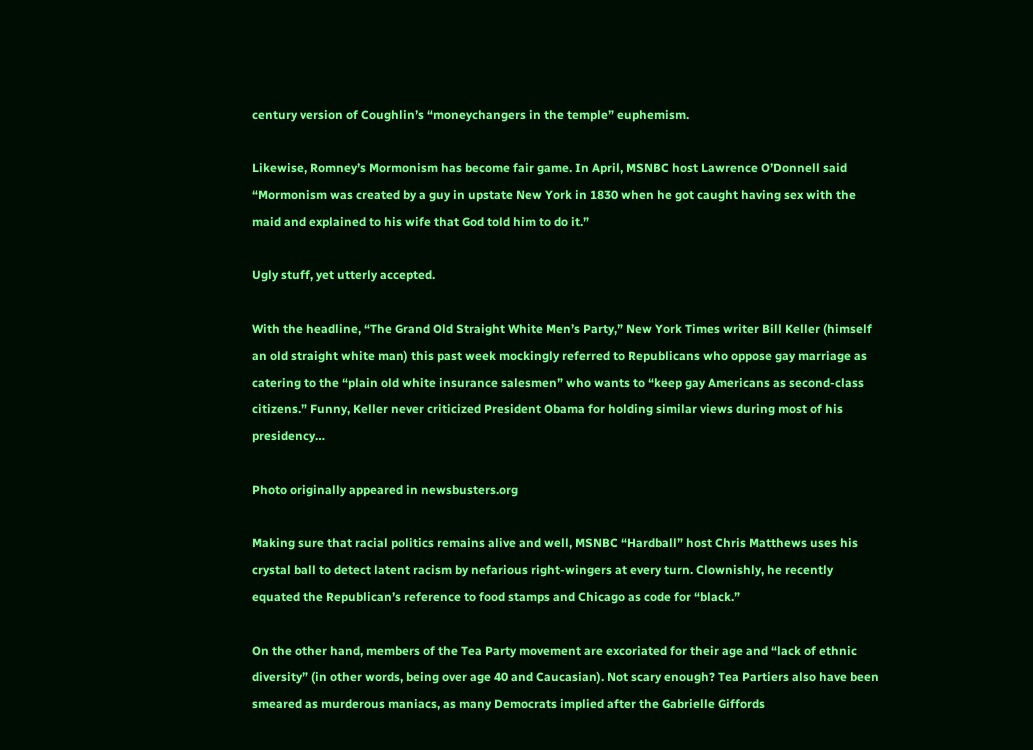century version of Coughlin’s “moneychangers in the temple” euphemism.

Likewise, Romney’s Mormonism has become fair game. In April, MSNBC host Lawrence O’Donnell said “Mormonism was created by a guy in upstate New York in 1830 when he got caught having sex with the maid and explained to his wife that God told him to do it.”

Ugly stuff, yet utterly accepted.

With the headline, “The Grand Old Straight White Men’s Party,” New York Times writer Bill Keller (himself an old straight white man) this past week mockingly referred to Republicans who oppose gay marriage as catering to the “plain old white insurance salesmen” who wants to “keep gay Americans as second-class citizens.” Funny, Keller never criticized President Obama for holding similar views during most of his presidency…

Photo originally appeared in newsbusters.org

Making sure that racial politics remains alive and well, MSNBC “Hardball” host Chris Matthews uses his crystal ball to detect latent racism by nefarious right-wingers at every turn. Clownishly, he recently equated the Republican’s reference to food stamps and Chicago as code for “black.”

On the other hand, members of the Tea Party movement are excoriated for their age and “lack of ethnic diversity” (in other words, being over age 40 and Caucasian). Not scary enough? Tea Partiers also have been smeared as murderous maniacs, as many Democrats implied after the Gabrielle Giffords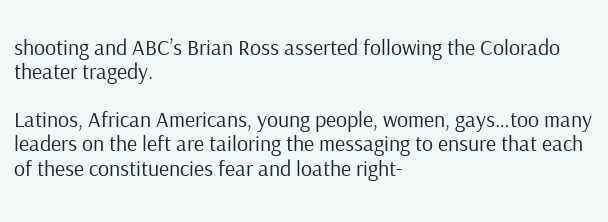shooting and ABC’s Brian Ross asserted following the Colorado theater tragedy.

Latinos, African Americans, young people, women, gays…too many leaders on the left are tailoring the messaging to ensure that each of these constituencies fear and loathe right-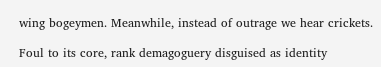wing bogeymen. Meanwhile, instead of outrage we hear crickets.

Foul to its core, rank demagoguery disguised as identity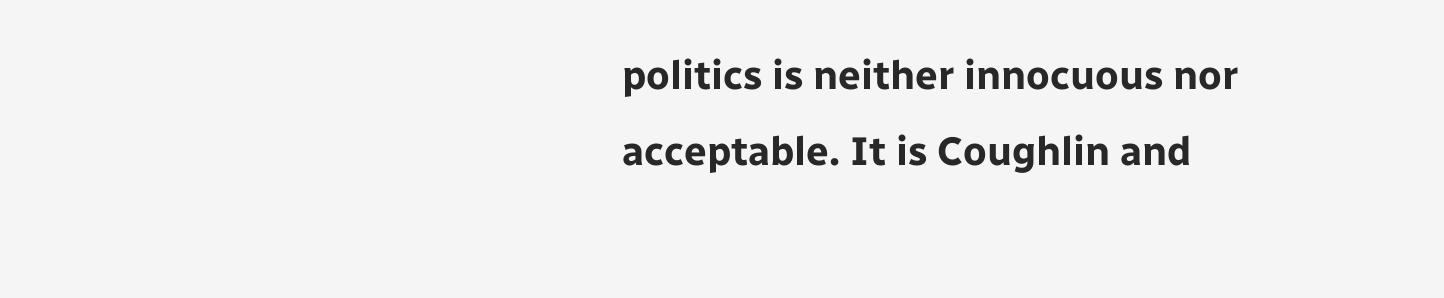politics is neither innocuous nor acceptable. It is Coughlin and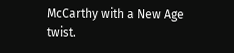McCarthy with a New Age twist.